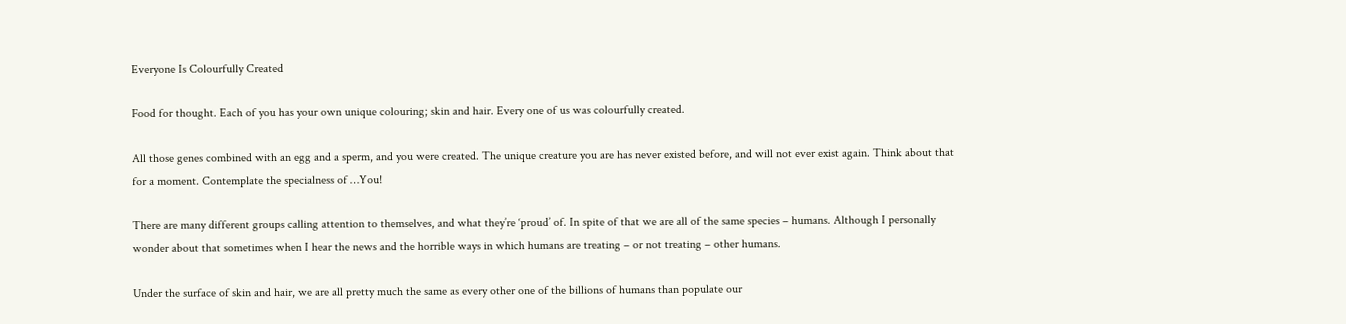Everyone Is Colourfully Created

Food for thought. Each of you has your own unique colouring; skin and hair. Every one of us was colourfully created.

All those genes combined with an egg and a sperm, and you were created. The unique creature you are has never existed before, and will not ever exist again. Think about that for a moment. Contemplate the specialness of …You!

There are many different groups calling attention to themselves, and what they’re ‘proud’ of. In spite of that we are all of the same species – humans. Although I personally wonder about that sometimes when I hear the news and the horrible ways in which humans are treating – or not treating – other humans.

Under the surface of skin and hair, we are all pretty much the same as every other one of the billions of humans than populate our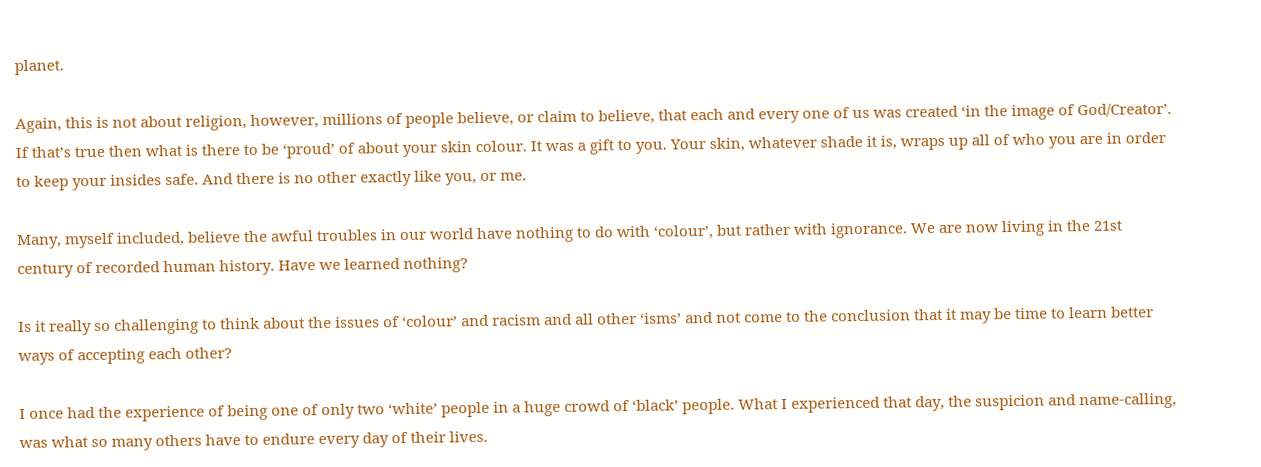planet.

Again, this is not about religion, however, millions of people believe, or claim to believe, that each and every one of us was created ‘in the image of God/Creator’. If that’s true then what is there to be ‘proud’ of about your skin colour. It was a gift to you. Your skin, whatever shade it is, wraps up all of who you are in order to keep your insides safe. And there is no other exactly like you, or me.

Many, myself included, believe the awful troubles in our world have nothing to do with ‘colour’, but rather with ignorance. We are now living in the 21st century of recorded human history. Have we learned nothing?

Is it really so challenging to think about the issues of ‘colour’ and racism and all other ‘isms’ and not come to the conclusion that it may be time to learn better ways of accepting each other?

I once had the experience of being one of only two ‘white’ people in a huge crowd of ‘black’ people. What I experienced that day, the suspicion and name-calling, was what so many others have to endure every day of their lives.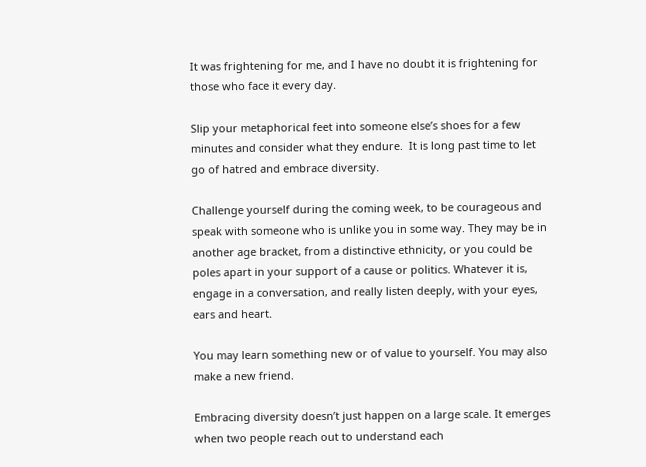It was frightening for me, and I have no doubt it is frightening for those who face it every day.

Slip your metaphorical feet into someone else’s shoes for a few minutes and consider what they endure.  It is long past time to let go of hatred and embrace diversity.

Challenge yourself during the coming week, to be courageous and speak with someone who is unlike you in some way. They may be in another age bracket, from a distinctive ethnicity, or you could be poles apart in your support of a cause or politics. Whatever it is, engage in a conversation, and really listen deeply, with your eyes, ears and heart.

You may learn something new or of value to yourself. You may also make a new friend.

Embracing diversity doesn’t just happen on a large scale. It emerges when two people reach out to understand each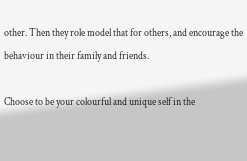other. Then they role model that for others, and encourage the behaviour in their family and friends.

Choose to be your colourful and unique self in the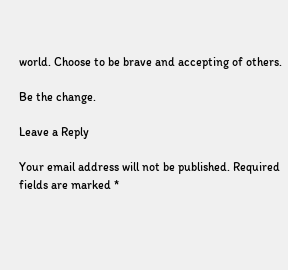world. Choose to be brave and accepting of others.

Be the change.

Leave a Reply

Your email address will not be published. Required fields are marked *